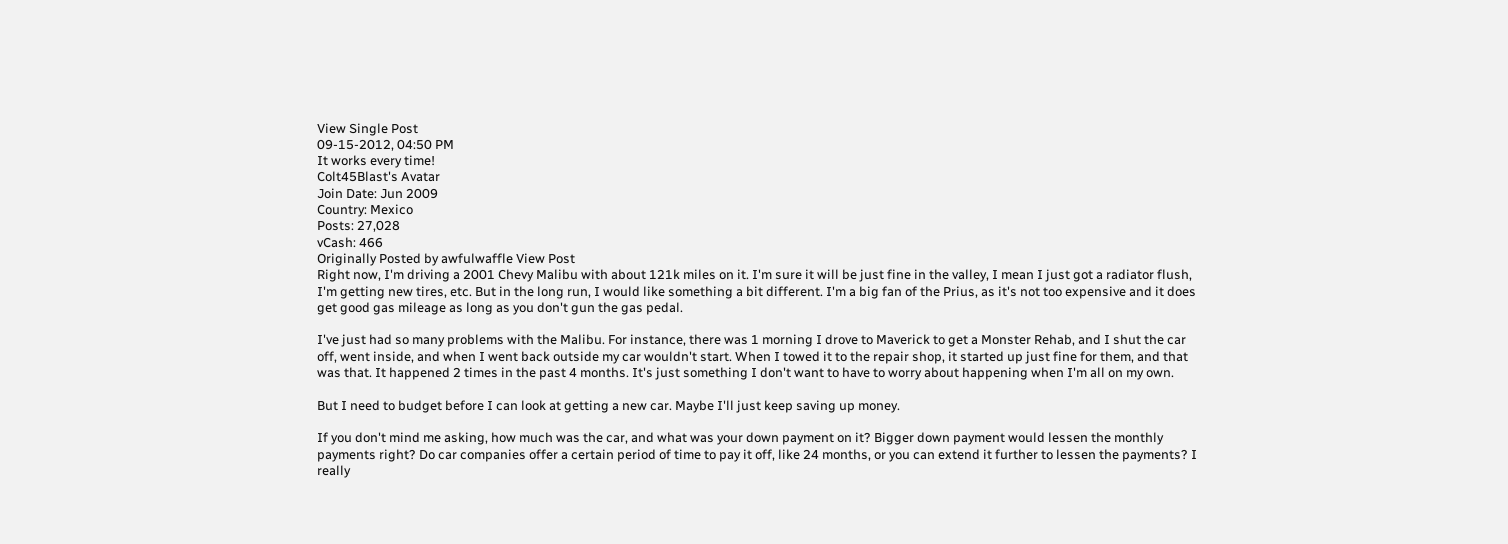View Single Post
09-15-2012, 04:50 PM
It works every time!
Colt45Blast's Avatar
Join Date: Jun 2009
Country: Mexico
Posts: 27,028
vCash: 466
Originally Posted by awfulwaffle View Post
Right now, I'm driving a 2001 Chevy Malibu with about 121k miles on it. I'm sure it will be just fine in the valley, I mean I just got a radiator flush, I'm getting new tires, etc. But in the long run, I would like something a bit different. I'm a big fan of the Prius, as it's not too expensive and it does get good gas mileage as long as you don't gun the gas pedal.

I've just had so many problems with the Malibu. For instance, there was 1 morning I drove to Maverick to get a Monster Rehab, and I shut the car off, went inside, and when I went back outside my car wouldn't start. When I towed it to the repair shop, it started up just fine for them, and that was that. It happened 2 times in the past 4 months. It's just something I don't want to have to worry about happening when I'm all on my own.

But I need to budget before I can look at getting a new car. Maybe I'll just keep saving up money.

If you don't mind me asking, how much was the car, and what was your down payment on it? Bigger down payment would lessen the monthly payments right? Do car companies offer a certain period of time to pay it off, like 24 months, or you can extend it further to lessen the payments? I really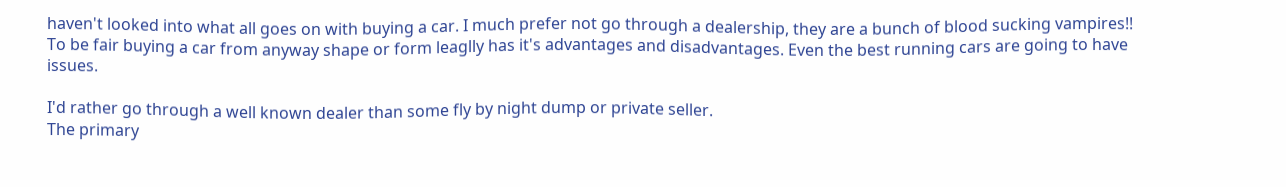haven't looked into what all goes on with buying a car. I much prefer not go through a dealership, they are a bunch of blood sucking vampires!!
To be fair buying a car from anyway shape or form leaglly has it's advantages and disadvantages. Even the best running cars are going to have issues.

I'd rather go through a well known dealer than some fly by night dump or private seller.
The primary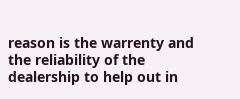reason is the warrenty and the reliability of the dealership to help out in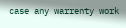case any warrenty work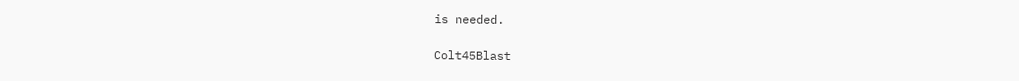is needed.

Colt45Blast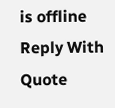is offline   Reply With Quote